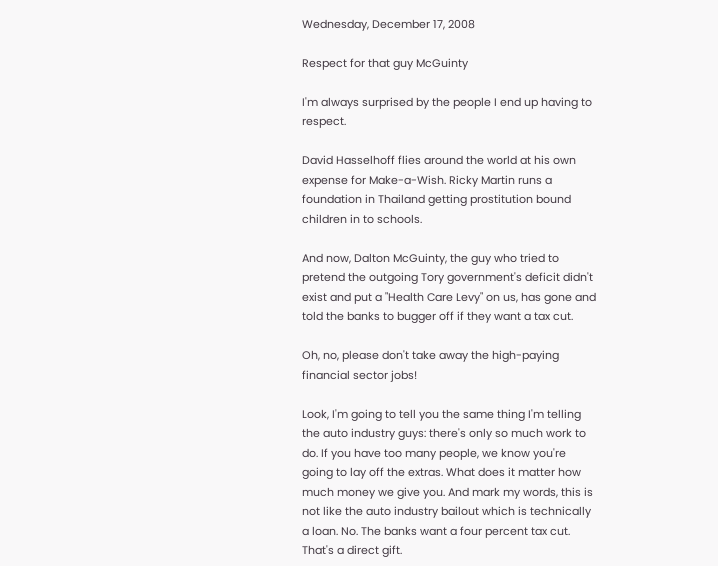Wednesday, December 17, 2008

Respect for that guy McGuinty

I'm always surprised by the people I end up having to respect.

David Hasselhoff flies around the world at his own expense for Make-a-Wish. Ricky Martin runs a foundation in Thailand getting prostitution bound children in to schools.

And now, Dalton McGuinty, the guy who tried to pretend the outgoing Tory government's deficit didn't exist and put a "Health Care Levy" on us, has gone and told the banks to bugger off if they want a tax cut.

Oh, no, please don't take away the high-paying financial sector jobs!

Look, I'm going to tell you the same thing I'm telling the auto industry guys: there's only so much work to do. If you have too many people, we know you're going to lay off the extras. What does it matter how much money we give you. And mark my words, this is not like the auto industry bailout which is technically a loan. No. The banks want a four percent tax cut. That's a direct gift.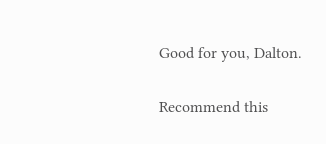Good for you, Dalton.

Recommend this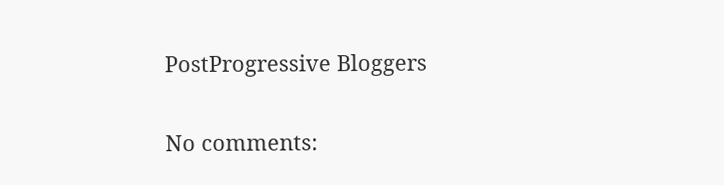PostProgressive Bloggers

No comments: